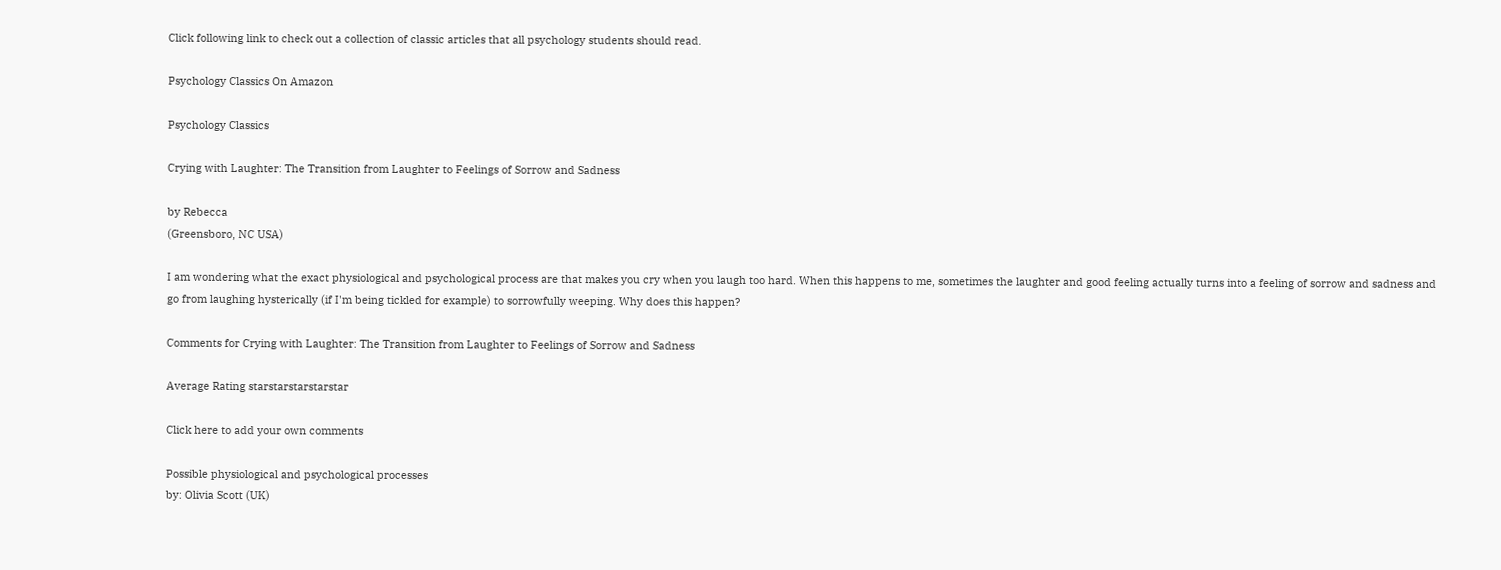Click following link to check out a collection of classic articles that all psychology students should read.

Psychology Classics On Amazon

Psychology Classics

Crying with Laughter: The Transition from Laughter to Feelings of Sorrow and Sadness

by Rebecca
(Greensboro, NC USA)

I am wondering what the exact physiological and psychological process are that makes you cry when you laugh too hard. When this happens to me, sometimes the laughter and good feeling actually turns into a feeling of sorrow and sadness and go from laughing hysterically (if I'm being tickled for example) to sorrowfully weeping. Why does this happen?

Comments for Crying with Laughter: The Transition from Laughter to Feelings of Sorrow and Sadness

Average Rating starstarstarstarstar

Click here to add your own comments

Possible physiological and psychological processes
by: Olivia Scott (UK)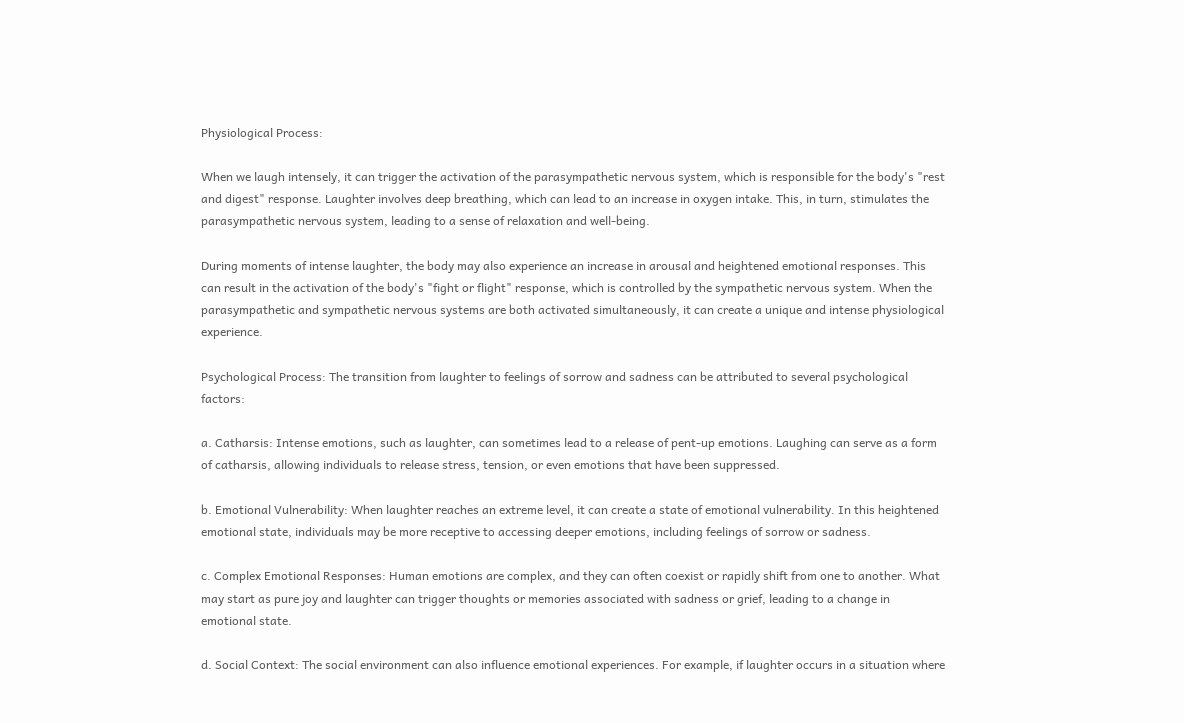Physiological Process:

When we laugh intensely, it can trigger the activation of the parasympathetic nervous system, which is responsible for the body's "rest and digest" response. Laughter involves deep breathing, which can lead to an increase in oxygen intake. This, in turn, stimulates the parasympathetic nervous system, leading to a sense of relaxation and well-being.

During moments of intense laughter, the body may also experience an increase in arousal and heightened emotional responses. This can result in the activation of the body's "fight or flight" response, which is controlled by the sympathetic nervous system. When the parasympathetic and sympathetic nervous systems are both activated simultaneously, it can create a unique and intense physiological experience.

Psychological Process: The transition from laughter to feelings of sorrow and sadness can be attributed to several psychological factors:

a. Catharsis: Intense emotions, such as laughter, can sometimes lead to a release of pent-up emotions. Laughing can serve as a form of catharsis, allowing individuals to release stress, tension, or even emotions that have been suppressed.

b. Emotional Vulnerability: When laughter reaches an extreme level, it can create a state of emotional vulnerability. In this heightened emotional state, individuals may be more receptive to accessing deeper emotions, including feelings of sorrow or sadness.

c. Complex Emotional Responses: Human emotions are complex, and they can often coexist or rapidly shift from one to another. What may start as pure joy and laughter can trigger thoughts or memories associated with sadness or grief, leading to a change in emotional state.

d. Social Context: The social environment can also influence emotional experiences. For example, if laughter occurs in a situation where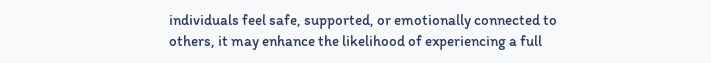individuals feel safe, supported, or emotionally connected to others, it may enhance the likelihood of experiencing a full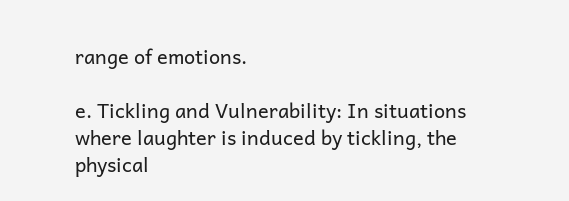range of emotions.

e. Tickling and Vulnerability: In situations where laughter is induced by tickling, the physical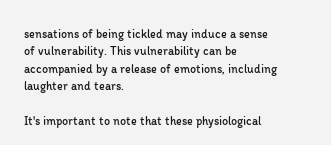sensations of being tickled may induce a sense of vulnerability. This vulnerability can be accompanied by a release of emotions, including laughter and tears.

It's important to note that these physiological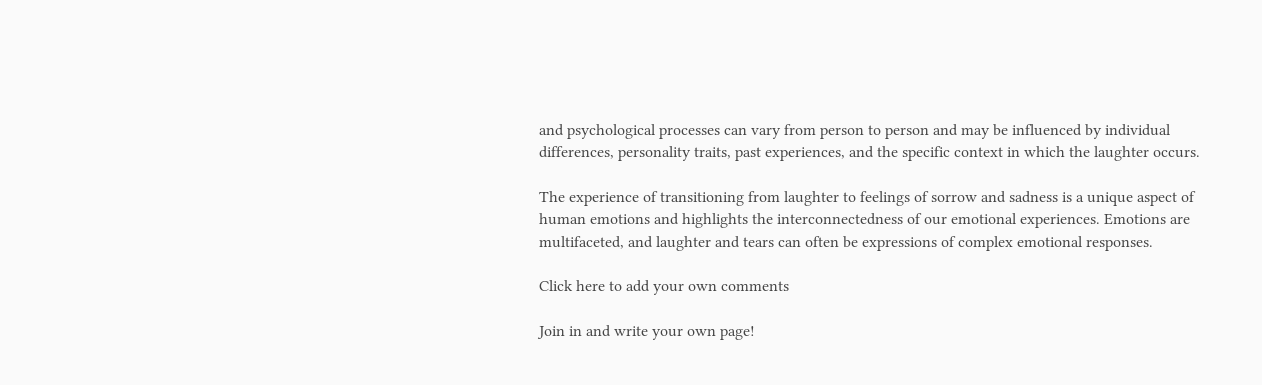and psychological processes can vary from person to person and may be influenced by individual differences, personality traits, past experiences, and the specific context in which the laughter occurs.

The experience of transitioning from laughter to feelings of sorrow and sadness is a unique aspect of human emotions and highlights the interconnectedness of our emotional experiences. Emotions are multifaceted, and laughter and tears can often be expressions of complex emotional responses.

Click here to add your own comments

Join in and write your own page!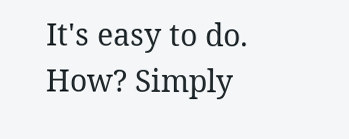It's easy to do. How? Simply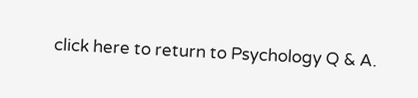click here to return to Psychology Q & A.